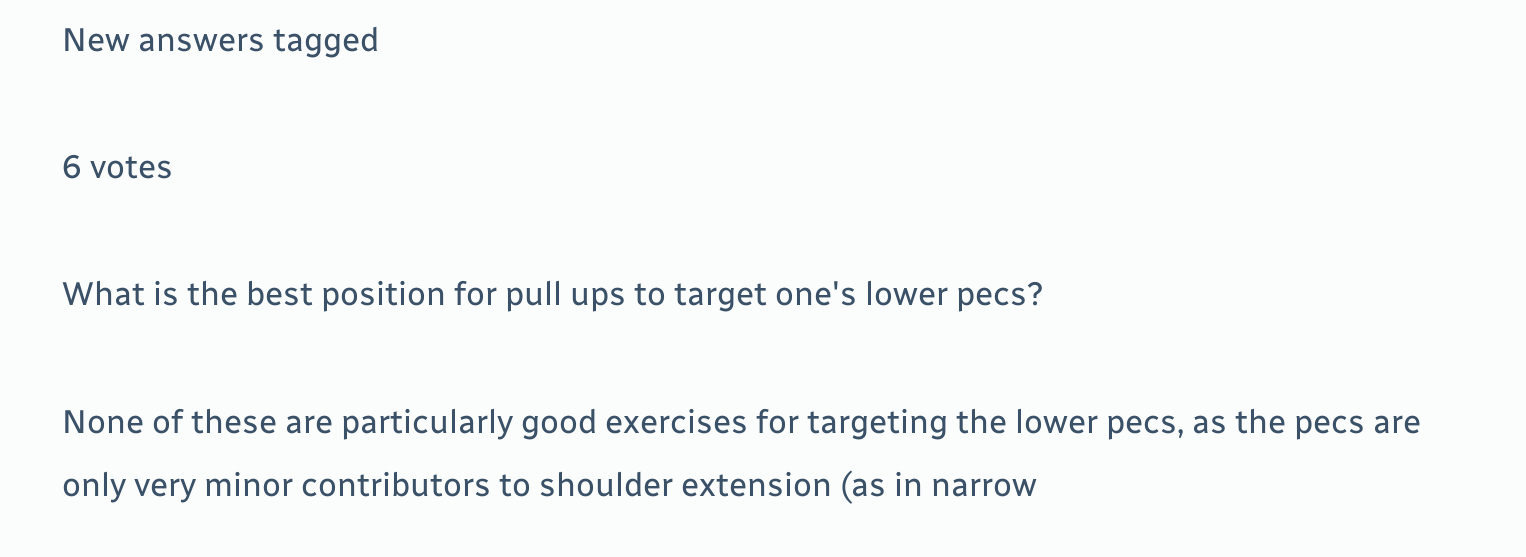New answers tagged

6 votes

What is the best position for pull ups to target one's lower pecs?

None of these are particularly good exercises for targeting the lower pecs, as the pecs are only very minor contributors to shoulder extension (as in narrow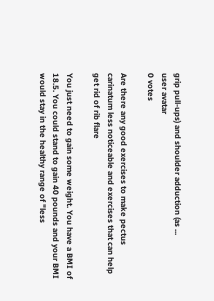grip pull-ups) and shoulder adduction (as ...
user avatar
0 votes

Are there any good exercises to make pectus carinatum less noticeable and exercises that can help get rid of rib flare

You just need to gain some weight. You have a BMI of 18.5. You could stand to gain 40 pounds and your BMI would stay in the healthy range of "less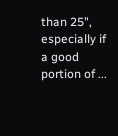than 25", especially if a good portion of ...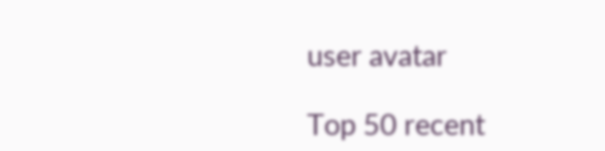user avatar

Top 50 recent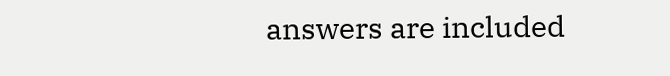answers are included